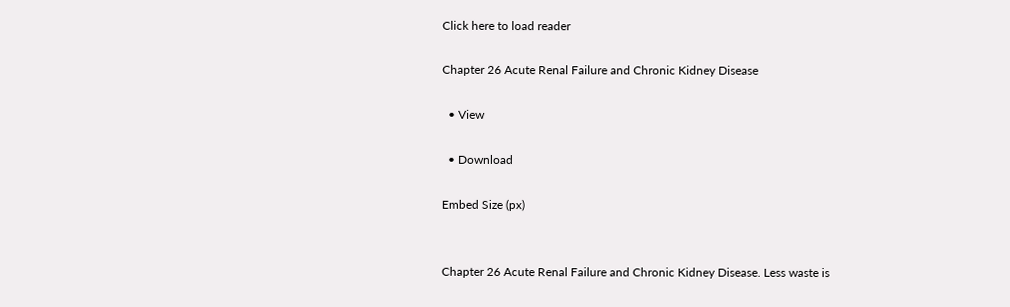Click here to load reader

Chapter 26 Acute Renal Failure and Chronic Kidney Disease

  • View

  • Download

Embed Size (px)


Chapter 26 Acute Renal Failure and Chronic Kidney Disease. Less waste is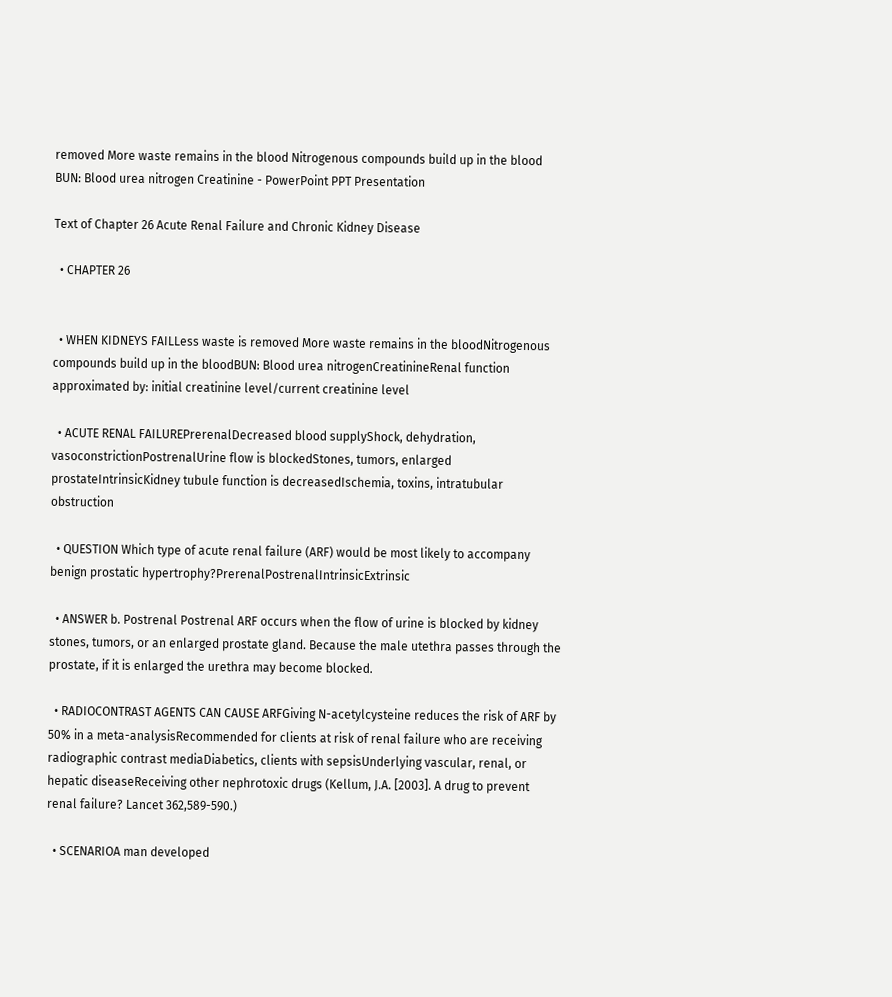removed More waste remains in the blood Nitrogenous compounds build up in the blood BUN: Blood urea nitrogen Creatinine - PowerPoint PPT Presentation

Text of Chapter 26 Acute Renal Failure and Chronic Kidney Disease

  • CHAPTER 26


  • WHEN KIDNEYS FAILLess waste is removed More waste remains in the bloodNitrogenous compounds build up in the bloodBUN: Blood urea nitrogenCreatinineRenal function approximated by: initial creatinine level/current creatinine level

  • ACUTE RENAL FAILUREPrerenalDecreased blood supplyShock, dehydration, vasoconstrictionPostrenalUrine flow is blockedStones, tumors, enlarged prostateIntrinsicKidney tubule function is decreasedIschemia, toxins, intratubular obstruction

  • QUESTION Which type of acute renal failure (ARF) would be most likely to accompany benign prostatic hypertrophy?PrerenalPostrenalIntrinsicExtrinsic

  • ANSWER b. Postrenal Postrenal ARF occurs when the flow of urine is blocked by kidney stones, tumors, or an enlarged prostate gland. Because the male utethra passes through the prostate, if it is enlarged the urethra may become blocked.

  • RADIOCONTRAST AGENTS CAN CAUSE ARFGiving N-acetylcysteine reduces the risk of ARF by 50% in a meta-analysisRecommended for clients at risk of renal failure who are receiving radiographic contrast mediaDiabetics, clients with sepsisUnderlying vascular, renal, or hepatic diseaseReceiving other nephrotoxic drugs (Kellum, J.A. [2003]. A drug to prevent renal failure? Lancet 362,589-590.)

  • SCENARIOA man developed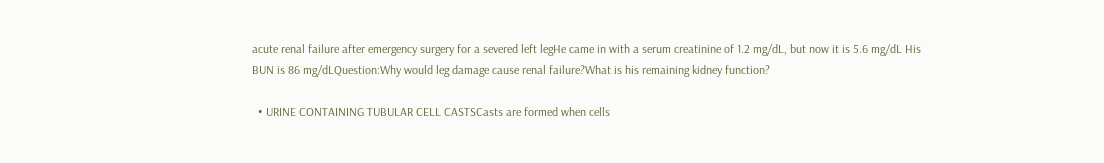acute renal failure after emergency surgery for a severed left legHe came in with a serum creatinine of 1.2 mg/dL, but now it is 5.6 mg/dL His BUN is 86 mg/dLQuestion:Why would leg damage cause renal failure?What is his remaining kidney function?

  • URINE CONTAINING TUBULAR CELL CASTSCasts are formed when cells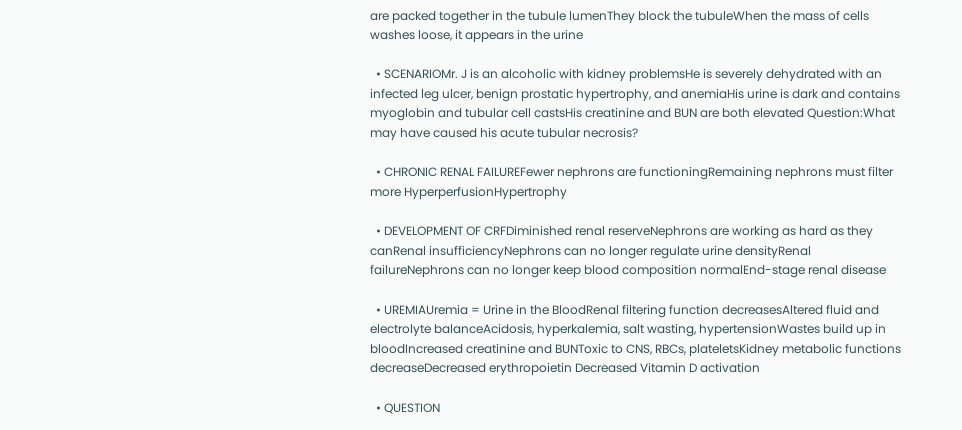are packed together in the tubule lumenThey block the tubuleWhen the mass of cells washes loose, it appears in the urine

  • SCENARIOMr. J is an alcoholic with kidney problemsHe is severely dehydrated with an infected leg ulcer, benign prostatic hypertrophy, and anemiaHis urine is dark and contains myoglobin and tubular cell castsHis creatinine and BUN are both elevated Question:What may have caused his acute tubular necrosis?

  • CHRONIC RENAL FAILUREFewer nephrons are functioningRemaining nephrons must filter more HyperperfusionHypertrophy

  • DEVELOPMENT OF CRFDiminished renal reserveNephrons are working as hard as they canRenal insufficiencyNephrons can no longer regulate urine densityRenal failureNephrons can no longer keep blood composition normalEnd-stage renal disease

  • UREMIAUremia = Urine in the BloodRenal filtering function decreasesAltered fluid and electrolyte balanceAcidosis, hyperkalemia, salt wasting, hypertensionWastes build up in bloodIncreased creatinine and BUNToxic to CNS, RBCs, plateletsKidney metabolic functions decreaseDecreased erythropoietin Decreased Vitamin D activation

  • QUESTION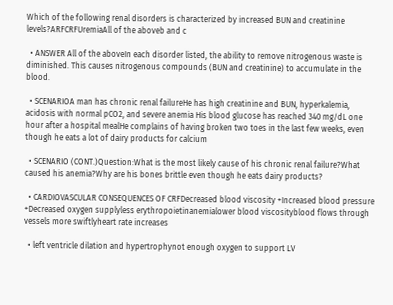Which of the following renal disorders is characterized by increased BUN and creatinine levels?ARFCRFUremiaAll of the aboveb and c

  • ANSWER All of the aboveIn each disorder listed, the ability to remove nitrogenous waste is diminished. This causes nitrogenous compounds (BUN and creatinine) to accumulate in the blood.

  • SCENARIOA man has chronic renal failureHe has high creatinine and BUN, hyperkalemia, acidosis with normal pCO2, and severe anemia His blood glucose has reached 340 mg/dL one hour after a hospital mealHe complains of having broken two toes in the last few weeks, even though he eats a lot of dairy products for calcium

  • SCENARIO (CONT.)Question:What is the most likely cause of his chronic renal failure?What caused his anemia?Why are his bones brittle even though he eats dairy products?

  • CARDIOVASCULAR CONSEQUENCES OF CRFDecreased blood viscosity +Increased blood pressure +Decreased oxygen supplyless erythropoietinanemialower blood viscosityblood flows through vessels more swiftlyheart rate increases

  • left ventricle dilation and hypertrophynot enough oxygen to support LV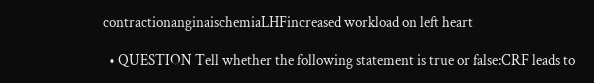contractionanginaischemiaLHFincreased workload on left heart

  • QUESTION Tell whether the following statement is true or false:CRF leads to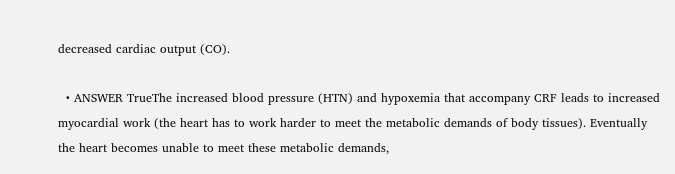decreased cardiac output (CO).

  • ANSWER TrueThe increased blood pressure (HTN) and hypoxemia that accompany CRF leads to increased myocardial work (the heart has to work harder to meet the metabolic demands of body tissues). Eventually the heart becomes unable to meet these metabolic demands,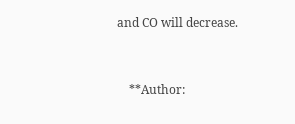and CO will decrease.



    **Author: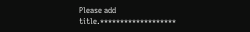Please add title.*******************